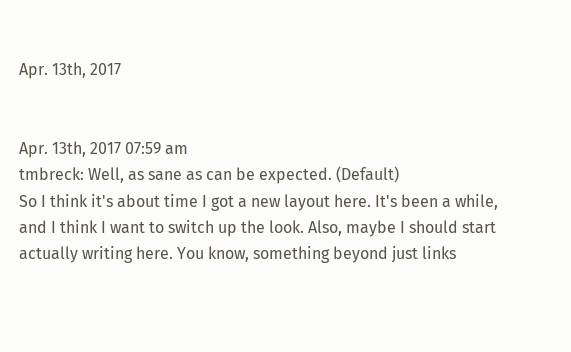Apr. 13th, 2017


Apr. 13th, 2017 07:59 am
tmbreck: Well, as sane as can be expected. (Default)
So I think it's about time I got a new layout here. It's been a while, and I think I want to switch up the look. Also, maybe I should start actually writing here. You know, something beyond just links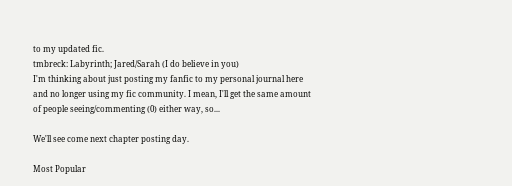to my updated fic.
tmbreck: Labyrinth; Jared/Sarah (I do believe in you)
I'm thinking about just posting my fanfic to my personal journal here and no longer using my fic community. I mean, I'll get the same amount of people seeing/commenting (0) either way, so...

We'll see come next chapter posting day.

Most Popular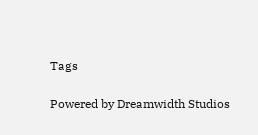Tags

Powered by Dreamwidth Studios